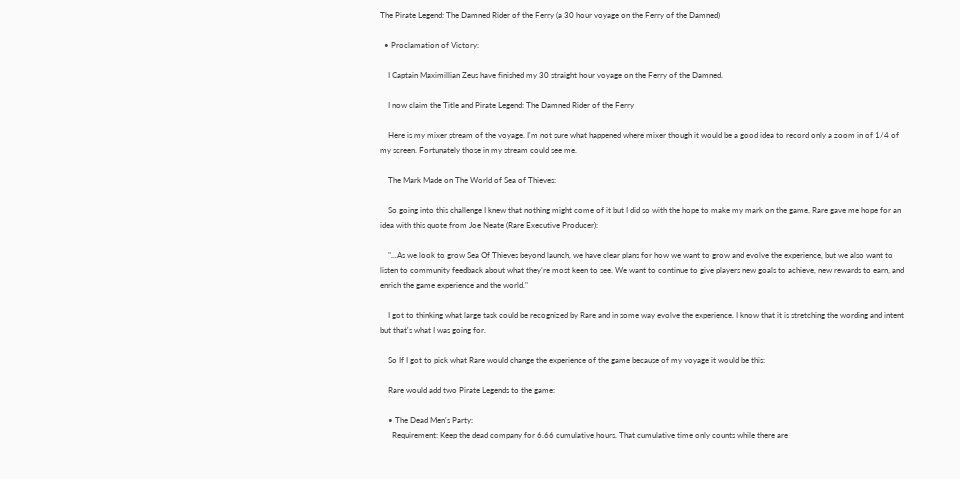The Pirate Legend: The Damned Rider of the Ferry (a 30 hour voyage on the Ferry of the Damned)

  • Proclamation of Victory:

    I Captain Maximillian Zeus have finished my 30 straight hour voyage on the Ferry of the Damned.

    I now claim the Title and Pirate Legend: The Damned Rider of the Ferry

    Here is my mixer stream of the voyage. I'm not sure what happened where mixer though it would be a good idea to record only a zoom in of 1/4 of my screen. Fortunately those in my stream could see me.

    The Mark Made on The World of Sea of Thieves:

    So going into this challenge I knew that nothing might come of it but I did so with the hope to make my mark on the game. Rare gave me hope for an idea with this quote from Joe Neate (Rare Executive Producer):

    "...As we look to grow Sea Of Thieves beyond launch, we have clear plans for how we want to grow and evolve the experience, but we also want to listen to community feedback about what they’re most keen to see. We want to continue to give players new goals to achieve, new rewards to earn, and enrich the game experience and the world."

    I got to thinking what large task could be recognized by Rare and in some way evolve the experience. I know that it is stretching the wording and intent but that's what I was going for.

    So If I got to pick what Rare would change the experience of the game because of my voyage it would be this:

    Rare would add two Pirate Legends to the game:

    • The Dead Men's Party:
      Requirement: Keep the dead company for 6.66 cumulative hours. That cumulative time only counts while there are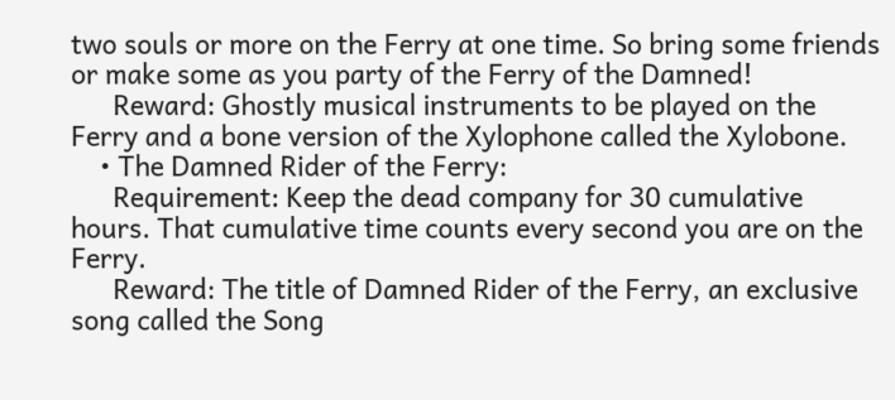two souls or more on the Ferry at one time. So bring some friends or make some as you party of the Ferry of the Damned!
      Reward: Ghostly musical instruments to be played on the Ferry and a bone version of the Xylophone called the Xylobone.
    • The Damned Rider of the Ferry:
      Requirement: Keep the dead company for 30 cumulative hours. That cumulative time counts every second you are on the Ferry.
      Reward: The title of Damned Rider of the Ferry, an exclusive song called the Song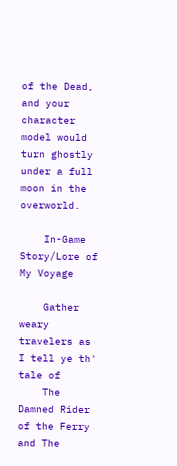of the Dead, and your character model would turn ghostly under a full moon in the overworld.

    In-Game Story/Lore of My Voyage

    Gather weary travelers as I tell ye th' tale of
    The Damned Rider of the Ferry and The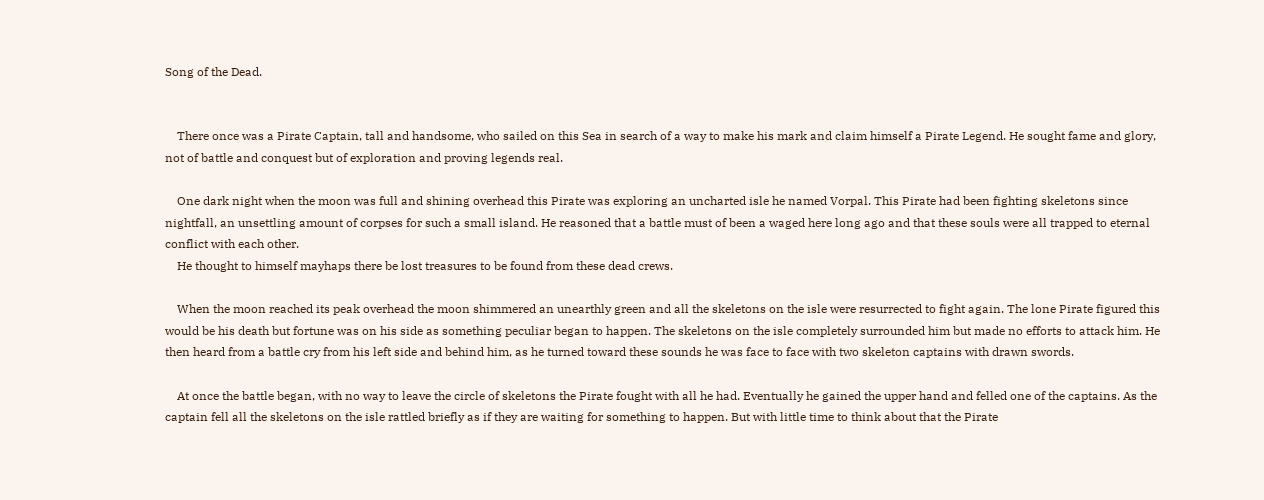Song of the Dead.


    There once was a Pirate Captain, tall and handsome, who sailed on this Sea in search of a way to make his mark and claim himself a Pirate Legend. He sought fame and glory, not of battle and conquest but of exploration and proving legends real.

    One dark night when the moon was full and shining overhead this Pirate was exploring an uncharted isle he named Vorpal. This Pirate had been fighting skeletons since nightfall, an unsettling amount of corpses for such a small island. He reasoned that a battle must of been a waged here long ago and that these souls were all trapped to eternal conflict with each other.
    He thought to himself mayhaps there be lost treasures to be found from these dead crews.

    When the moon reached its peak overhead the moon shimmered an unearthly green and all the skeletons on the isle were resurrected to fight again. The lone Pirate figured this would be his death but fortune was on his side as something peculiar began to happen. The skeletons on the isle completely surrounded him but made no efforts to attack him. He then heard from a battle cry from his left side and behind him, as he turned toward these sounds he was face to face with two skeleton captains with drawn swords.

    At once the battle began, with no way to leave the circle of skeletons the Pirate fought with all he had. Eventually he gained the upper hand and felled one of the captains. As the captain fell all the skeletons on the isle rattled briefly as if they are waiting for something to happen. But with little time to think about that the Pirate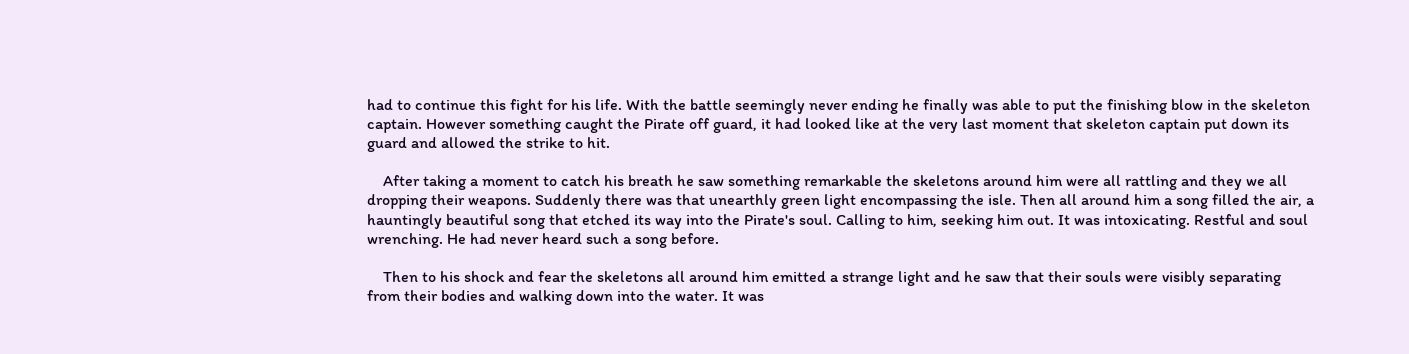had to continue this fight for his life. With the battle seemingly never ending he finally was able to put the finishing blow in the skeleton captain. However something caught the Pirate off guard, it had looked like at the very last moment that skeleton captain put down its guard and allowed the strike to hit.

    After taking a moment to catch his breath he saw something remarkable the skeletons around him were all rattling and they we all dropping their weapons. Suddenly there was that unearthly green light encompassing the isle. Then all around him a song filled the air, a hauntingly beautiful song that etched its way into the Pirate's soul. Calling to him, seeking him out. It was intoxicating. Restful and soul wrenching. He had never heard such a song before.

    Then to his shock and fear the skeletons all around him emitted a strange light and he saw that their souls were visibly separating from their bodies and walking down into the water. It was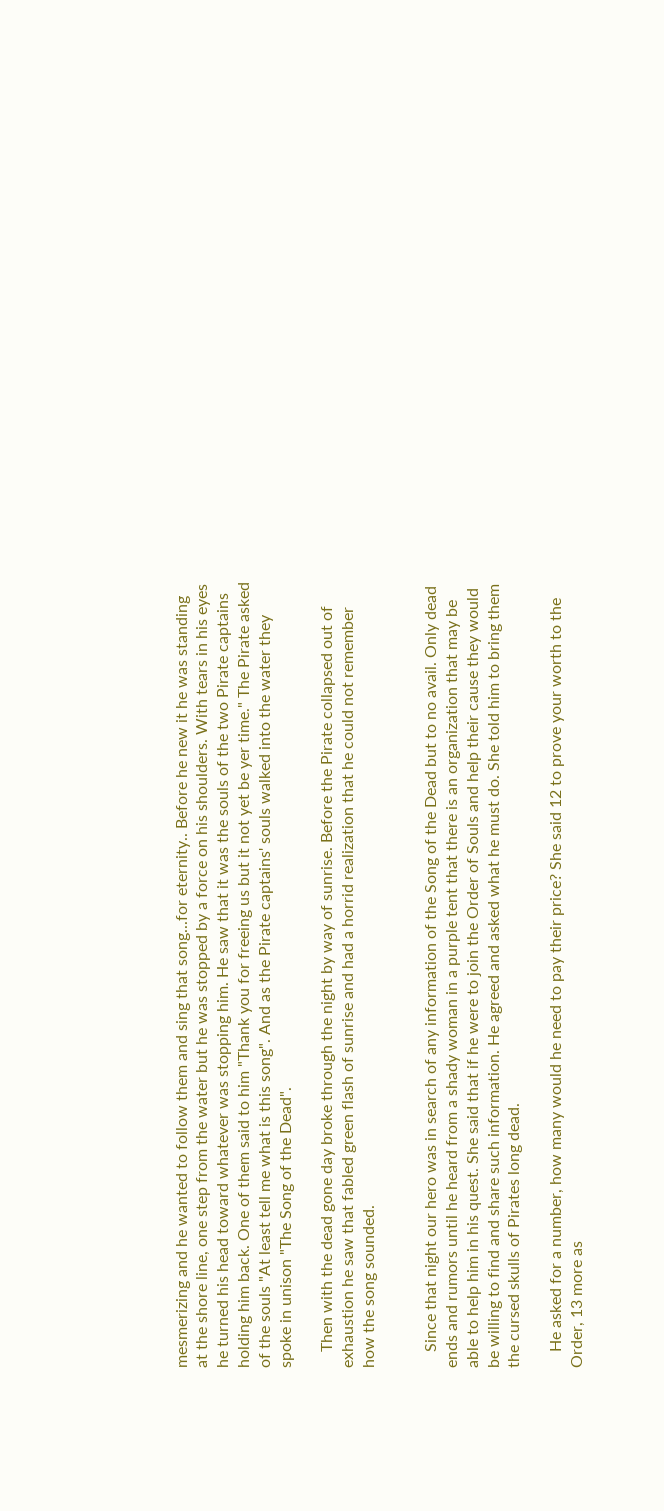mesmerizing and he wanted to follow them and sing that song...for eternity.. Before he new it he was standing at the shore line, one step from the water but he was stopped by a force on his shoulders. With tears in his eyes he turned his head toward whatever was stopping him. He saw that it was the souls of the two Pirate captains holding him back. One of them said to him "Thank you for freeing us but it not yet be yer time." The Pirate asked of the souls "At least tell me what is this song". And as the Pirate captains' souls walked into the water they spoke in unison "The Song of the Dead".

    Then with the dead gone day broke through the night by way of sunrise. Before the Pirate collapsed out of exhaustion he saw that fabled green flash of sunrise and had a horrid realization that he could not remember how the song sounded.


    Since that night our hero was in search of any information of the Song of the Dead but to no avail. Only dead ends and rumors until he heard from a shady woman in a purple tent that there is an organization that may be able to help him in his quest. She said that if he were to join the Order of Souls and help their cause they would be willing to find and share such information. He agreed and asked what he must do. She told him to bring them the cursed skulls of Pirates long dead.

    He asked for a number, how many would he need to pay their price? She said 12 to prove your worth to the Order, 13 more as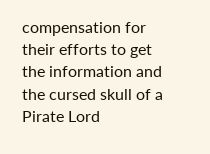compensation for their efforts to get the information and the cursed skull of a Pirate Lord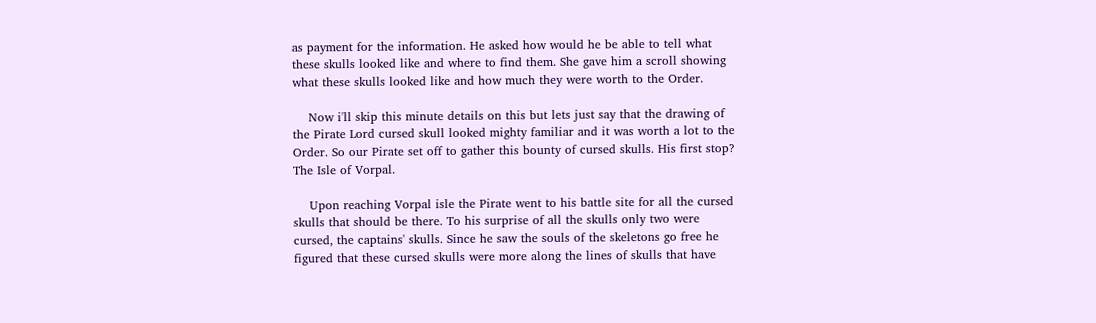as payment for the information. He asked how would he be able to tell what these skulls looked like and where to find them. She gave him a scroll showing what these skulls looked like and how much they were worth to the Order.

    Now i'll skip this minute details on this but lets just say that the drawing of the Pirate Lord cursed skull looked mighty familiar and it was worth a lot to the Order. So our Pirate set off to gather this bounty of cursed skulls. His first stop? The Isle of Vorpal.

    Upon reaching Vorpal isle the Pirate went to his battle site for all the cursed skulls that should be there. To his surprise of all the skulls only two were cursed, the captains' skulls. Since he saw the souls of the skeletons go free he figured that these cursed skulls were more along the lines of skulls that have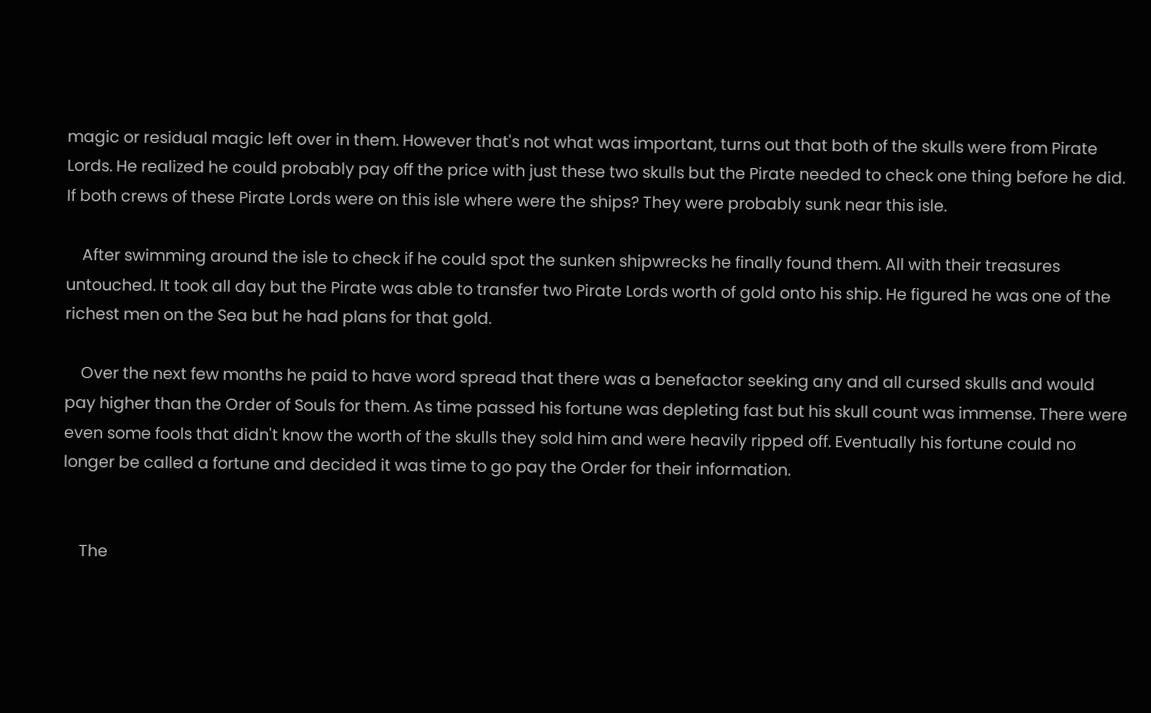magic or residual magic left over in them. However that's not what was important, turns out that both of the skulls were from Pirate Lords. He realized he could probably pay off the price with just these two skulls but the Pirate needed to check one thing before he did. If both crews of these Pirate Lords were on this isle where were the ships? They were probably sunk near this isle.

    After swimming around the isle to check if he could spot the sunken shipwrecks he finally found them. All with their treasures untouched. It took all day but the Pirate was able to transfer two Pirate Lords worth of gold onto his ship. He figured he was one of the richest men on the Sea but he had plans for that gold.

    Over the next few months he paid to have word spread that there was a benefactor seeking any and all cursed skulls and would pay higher than the Order of Souls for them. As time passed his fortune was depleting fast but his skull count was immense. There were even some fools that didn't know the worth of the skulls they sold him and were heavily ripped off. Eventually his fortune could no longer be called a fortune and decided it was time to go pay the Order for their information.


    The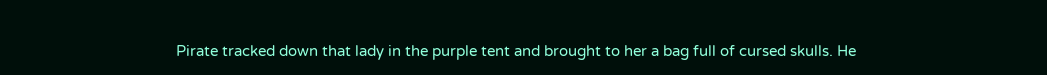Pirate tracked down that lady in the purple tent and brought to her a bag full of cursed skulls. He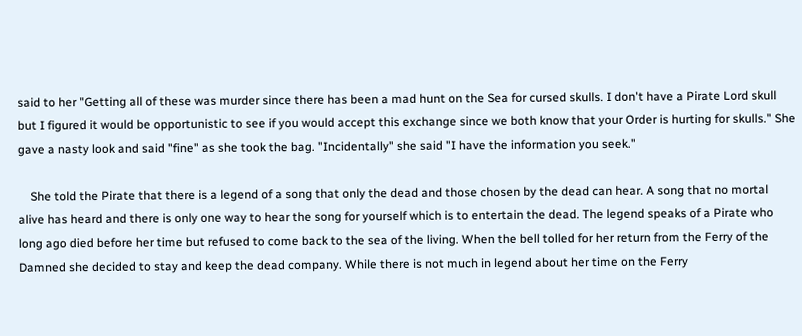said to her "Getting all of these was murder since there has been a mad hunt on the Sea for cursed skulls. I don't have a Pirate Lord skull but I figured it would be opportunistic to see if you would accept this exchange since we both know that your Order is hurting for skulls." She gave a nasty look and said "fine" as she took the bag. "Incidentally" she said "I have the information you seek."

    She told the Pirate that there is a legend of a song that only the dead and those chosen by the dead can hear. A song that no mortal alive has heard and there is only one way to hear the song for yourself which is to entertain the dead. The legend speaks of a Pirate who long ago died before her time but refused to come back to the sea of the living. When the bell tolled for her return from the Ferry of the Damned she decided to stay and keep the dead company. While there is not much in legend about her time on the Ferry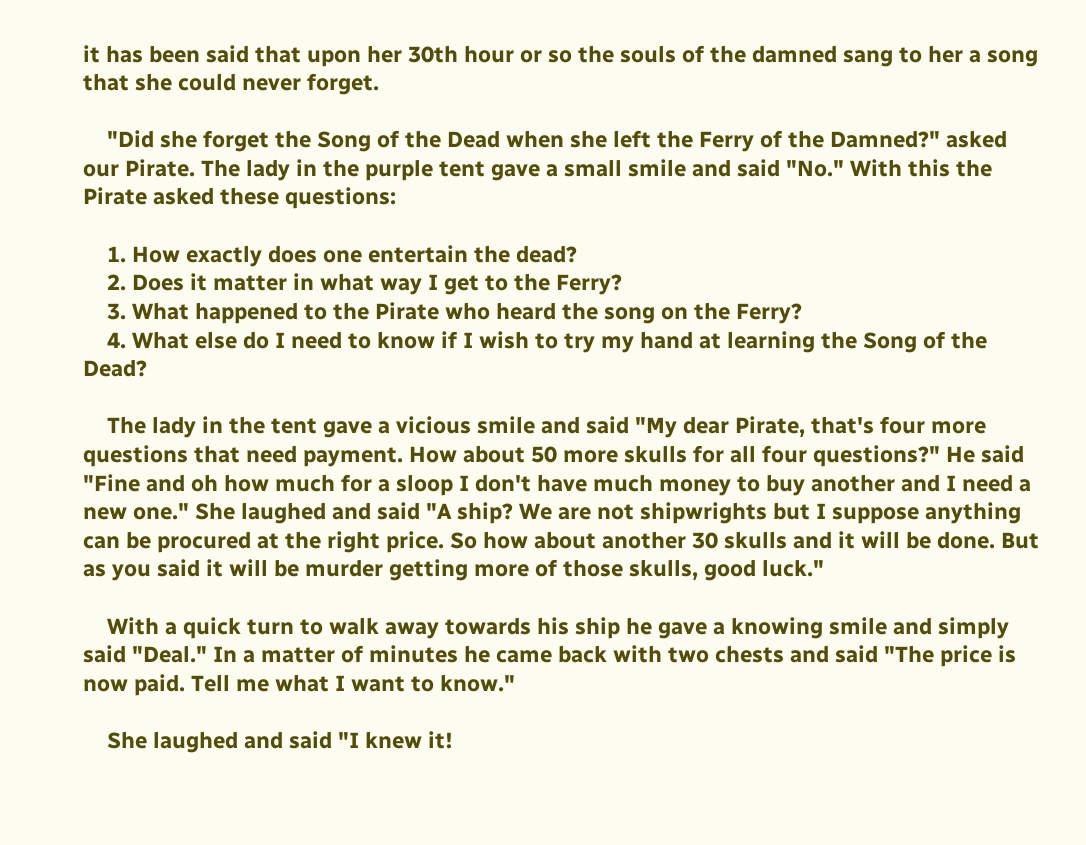it has been said that upon her 30th hour or so the souls of the damned sang to her a song that she could never forget.

    "Did she forget the Song of the Dead when she left the Ferry of the Damned?" asked our Pirate. The lady in the purple tent gave a small smile and said "No." With this the Pirate asked these questions:

    1. How exactly does one entertain the dead?
    2. Does it matter in what way I get to the Ferry?
    3. What happened to the Pirate who heard the song on the Ferry?
    4. What else do I need to know if I wish to try my hand at learning the Song of the Dead?

    The lady in the tent gave a vicious smile and said "My dear Pirate, that's four more questions that need payment. How about 50 more skulls for all four questions?" He said "Fine and oh how much for a sloop I don't have much money to buy another and I need a new one." She laughed and said "A ship? We are not shipwrights but I suppose anything can be procured at the right price. So how about another 30 skulls and it will be done. But as you said it will be murder getting more of those skulls, good luck."

    With a quick turn to walk away towards his ship he gave a knowing smile and simply said "Deal." In a matter of minutes he came back with two chests and said "The price is now paid. Tell me what I want to know."

    She laughed and said "I knew it!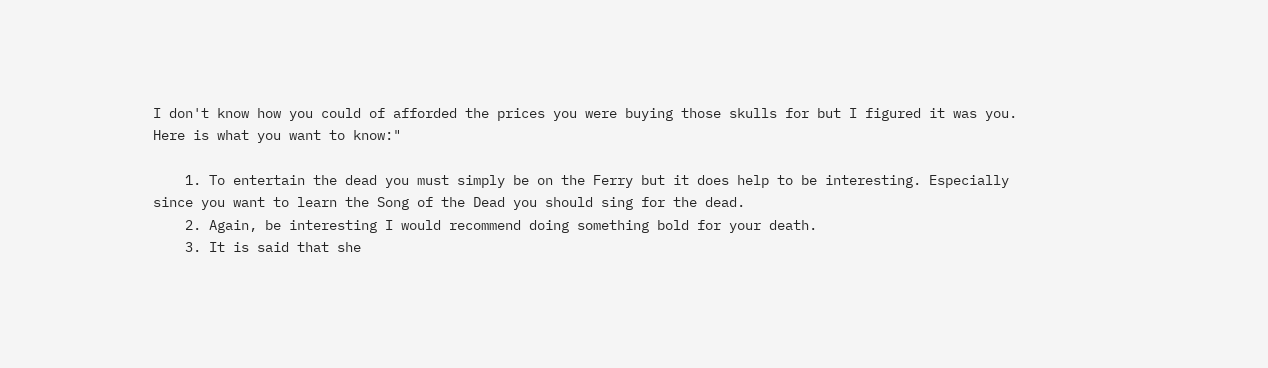I don't know how you could of afforded the prices you were buying those skulls for but I figured it was you. Here is what you want to know:"

    1. To entertain the dead you must simply be on the Ferry but it does help to be interesting. Especially since you want to learn the Song of the Dead you should sing for the dead.
    2. Again, be interesting I would recommend doing something bold for your death.
    3. It is said that she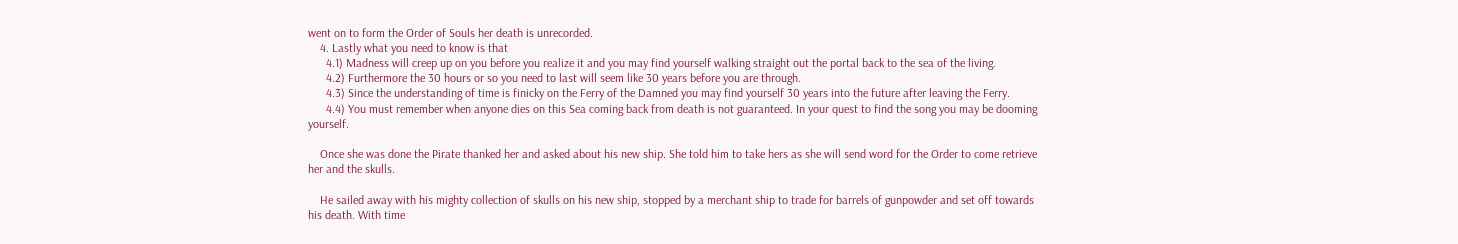went on to form the Order of Souls her death is unrecorded.
    4. Lastly what you need to know is that
      4.1) Madness will creep up on you before you realize it and you may find yourself walking straight out the portal back to the sea of the living.
      4.2) Furthermore the 30 hours or so you need to last will seem like 30 years before you are through.
      4.3) Since the understanding of time is finicky on the Ferry of the Damned you may find yourself 30 years into the future after leaving the Ferry.
      4.4) You must remember when anyone dies on this Sea coming back from death is not guaranteed. In your quest to find the song you may be dooming yourself.

    Once she was done the Pirate thanked her and asked about his new ship. She told him to take hers as she will send word for the Order to come retrieve her and the skulls.

    He sailed away with his mighty collection of skulls on his new ship, stopped by a merchant ship to trade for barrels of gunpowder and set off towards his death. With time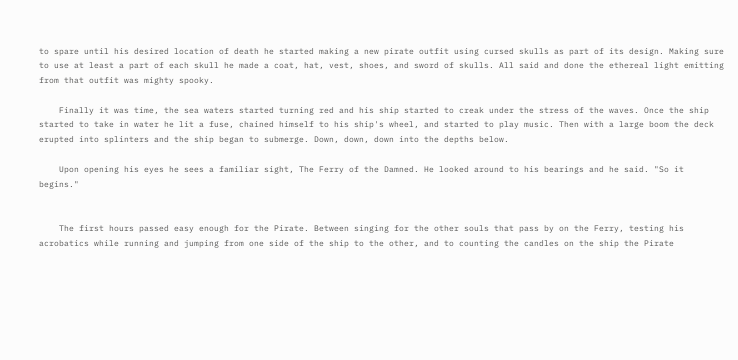to spare until his desired location of death he started making a new pirate outfit using cursed skulls as part of its design. Making sure to use at least a part of each skull he made a coat, hat, vest, shoes, and sword of skulls. All said and done the ethereal light emitting from that outfit was mighty spooky.

    Finally it was time, the sea waters started turning red and his ship started to creak under the stress of the waves. Once the ship started to take in water he lit a fuse, chained himself to his ship's wheel, and started to play music. Then with a large boom the deck erupted into splinters and the ship began to submerge. Down, down, down into the depths below.

    Upon opening his eyes he sees a familiar sight, The Ferry of the Damned. He looked around to his bearings and he said. "So it begins."


    The first hours passed easy enough for the Pirate. Between singing for the other souls that pass by on the Ferry, testing his acrobatics while running and jumping from one side of the ship to the other, and to counting the candles on the ship the Pirate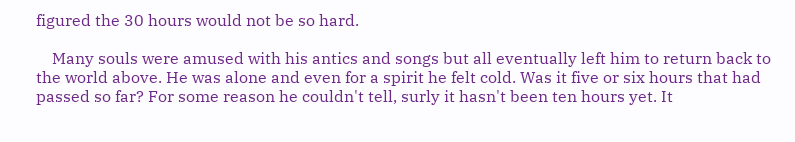figured the 30 hours would not be so hard.

    Many souls were amused with his antics and songs but all eventually left him to return back to the world above. He was alone and even for a spirit he felt cold. Was it five or six hours that had passed so far? For some reason he couldn't tell, surly it hasn't been ten hours yet. It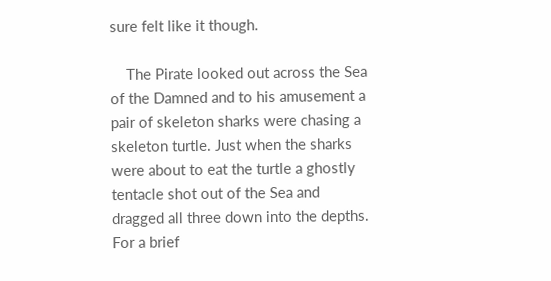sure felt like it though.

    The Pirate looked out across the Sea of the Damned and to his amusement a pair of skeleton sharks were chasing a skeleton turtle. Just when the sharks were about to eat the turtle a ghostly tentacle shot out of the Sea and dragged all three down into the depths. For a brief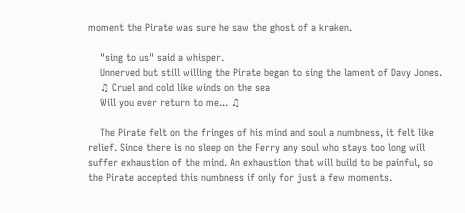moment the Pirate was sure he saw the ghost of a kraken.

    "sing to us" said a whisper.
    Unnerved but still willing the Pirate began to sing the lament of Davy Jones.
    ♫ Cruel and cold like winds on the sea
    Will you ever return to me... ♫

    The Pirate felt on the fringes of his mind and soul a numbness, it felt like relief. Since there is no sleep on the Ferry any soul who stays too long will suffer exhaustion of the mind. An exhaustion that will build to be painful, so the Pirate accepted this numbness if only for just a few moments.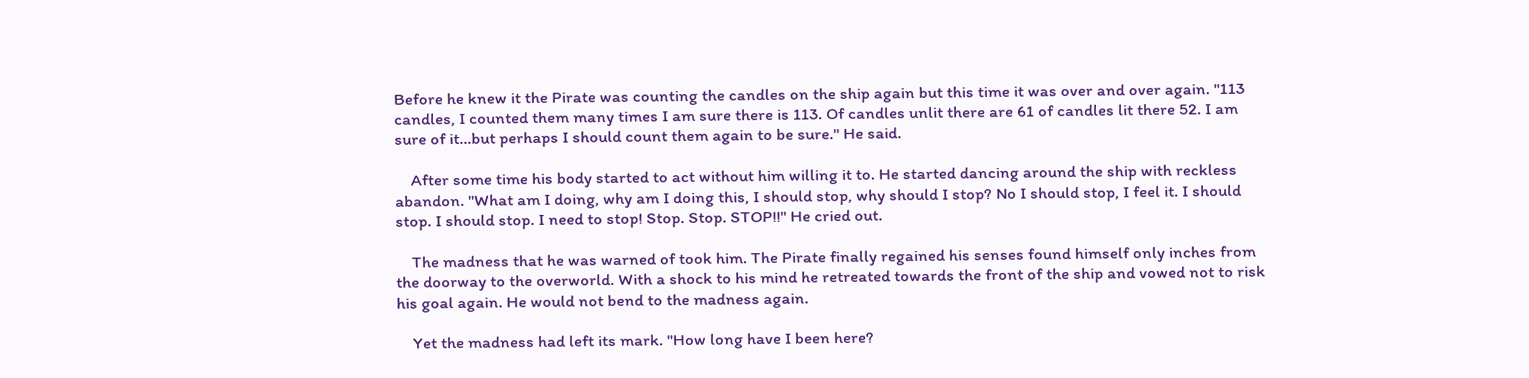Before he knew it the Pirate was counting the candles on the ship again but this time it was over and over again. "113 candles, I counted them many times I am sure there is 113. Of candles unlit there are 61 of candles lit there 52. I am sure of it...but perhaps I should count them again to be sure." He said.

    After some time his body started to act without him willing it to. He started dancing around the ship with reckless abandon. "What am I doing, why am I doing this, I should stop, why should I stop? No I should stop, I feel it. I should stop. I should stop. I need to stop! Stop. Stop. STOP!!" He cried out.

    The madness that he was warned of took him. The Pirate finally regained his senses found himself only inches from the doorway to the overworld. With a shock to his mind he retreated towards the front of the ship and vowed not to risk his goal again. He would not bend to the madness again.

    Yet the madness had left its mark. "How long have I been here?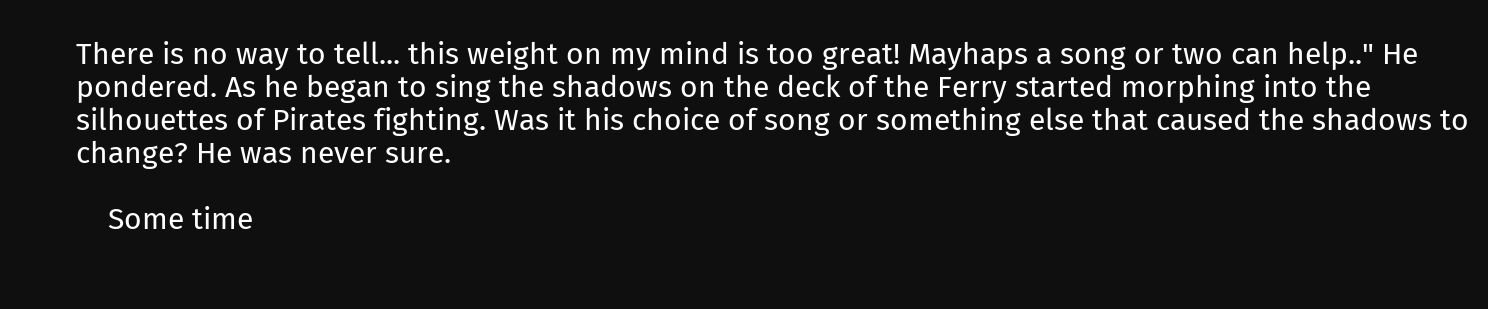There is no way to tell... this weight on my mind is too great! Mayhaps a song or two can help.." He pondered. As he began to sing the shadows on the deck of the Ferry started morphing into the silhouettes of Pirates fighting. Was it his choice of song or something else that caused the shadows to change? He was never sure.

    Some time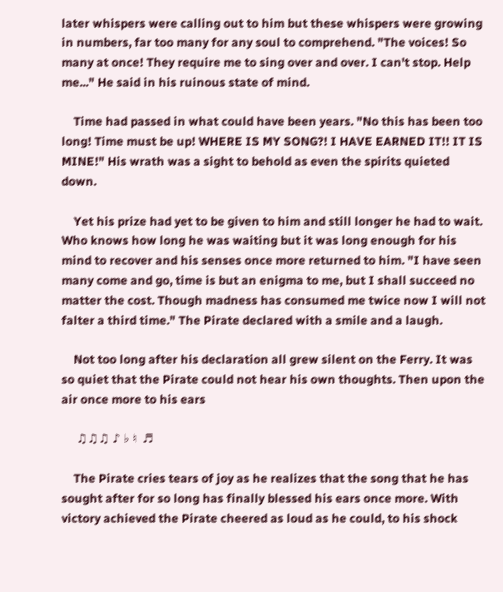later whispers were calling out to him but these whispers were growing in numbers, far too many for any soul to comprehend. "The voices! So many at once! They require me to sing over and over. I can't stop. Help me..." He said in his ruinous state of mind.

    Time had passed in what could have been years. "No this has been too long! Time must be up! WHERE IS MY SONG?! I HAVE EARNED IT!! IT IS MINE!" His wrath was a sight to behold as even the spirits quieted down.

    Yet his prize had yet to be given to him and still longer he had to wait. Who knows how long he was waiting but it was long enough for his mind to recover and his senses once more returned to him. "I have seen many come and go, time is but an enigma to me, but I shall succeed no matter the cost. Though madness has consumed me twice now I will not falter a third time." The Pirate declared with a smile and a laugh.

    Not too long after his declaration all grew silent on the Ferry. It was so quiet that the Pirate could not hear his own thoughts. Then upon the air once more to his ears

     ♫♫♫ ♪ ♭ ♮  ♬

    The Pirate cries tears of joy as he realizes that the song that he has sought after for so long has finally blessed his ears once more. With victory achieved the Pirate cheered as loud as he could, to his shock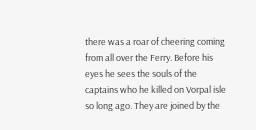there was a roar of cheering coming from all over the Ferry. Before his eyes he sees the souls of the captains who he killed on Vorpal isle so long ago. They are joined by the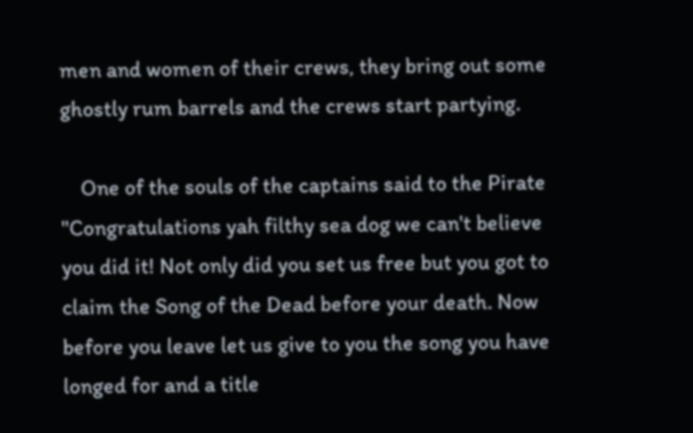men and women of their crews, they bring out some ghostly rum barrels and the crews start partying.

    One of the souls of the captains said to the Pirate "Congratulations yah filthy sea dog we can't believe you did it! Not only did you set us free but you got to claim the Song of the Dead before your death. Now before you leave let us give to you the song you have longed for and a title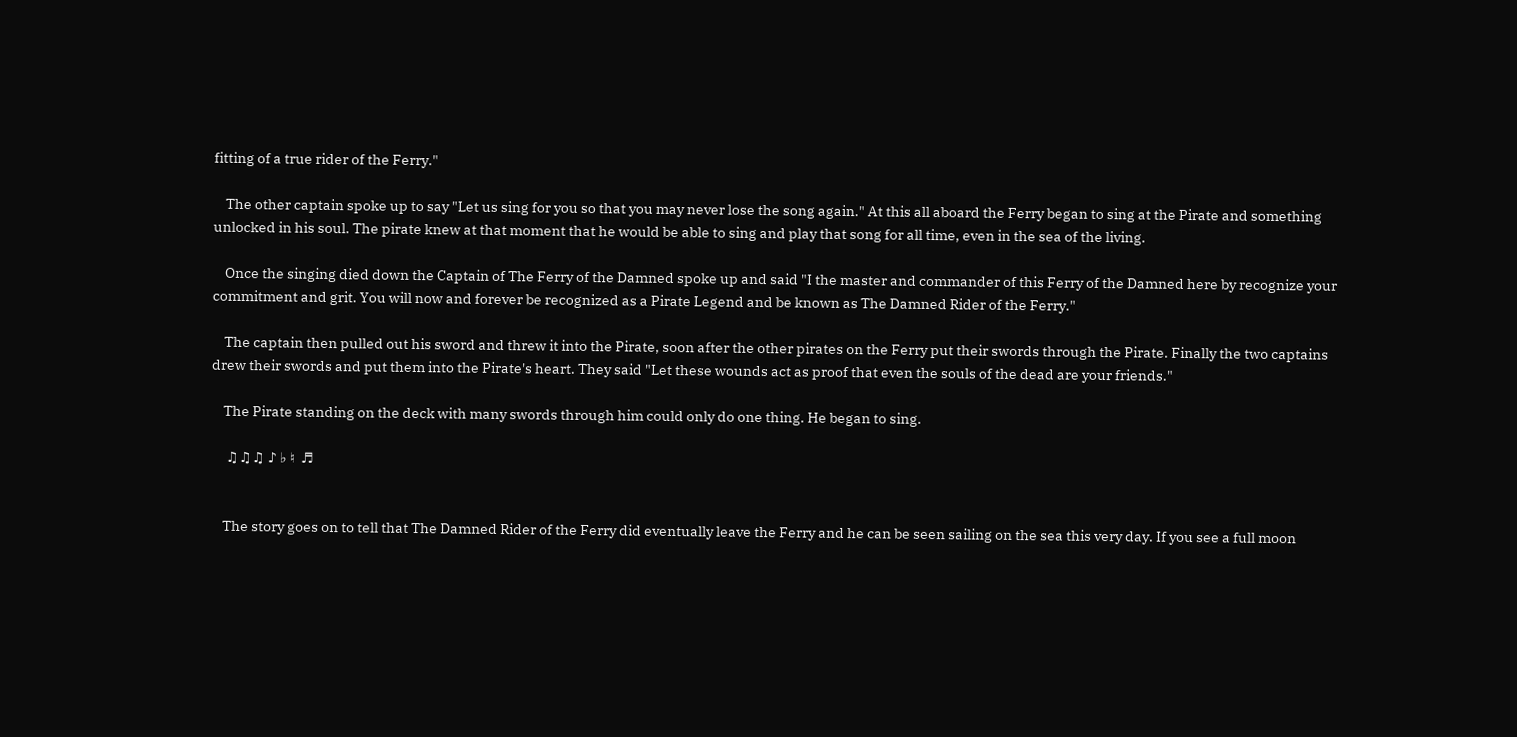fitting of a true rider of the Ferry."

    The other captain spoke up to say "Let us sing for you so that you may never lose the song again." At this all aboard the Ferry began to sing at the Pirate and something unlocked in his soul. The pirate knew at that moment that he would be able to sing and play that song for all time, even in the sea of the living.

    Once the singing died down the Captain of The Ferry of the Damned spoke up and said "I the master and commander of this Ferry of the Damned here by recognize your commitment and grit. You will now and forever be recognized as a Pirate Legend and be known as The Damned Rider of the Ferry."

    The captain then pulled out his sword and threw it into the Pirate, soon after the other pirates on the Ferry put their swords through the Pirate. Finally the two captains drew their swords and put them into the Pirate's heart. They said "Let these wounds act as proof that even the souls of the dead are your friends."

    The Pirate standing on the deck with many swords through him could only do one thing. He began to sing.

     ♫♫♫ ♪ ♭ ♮  ♬


    The story goes on to tell that The Damned Rider of the Ferry did eventually leave the Ferry and he can be seen sailing on the sea this very day. If you see a full moon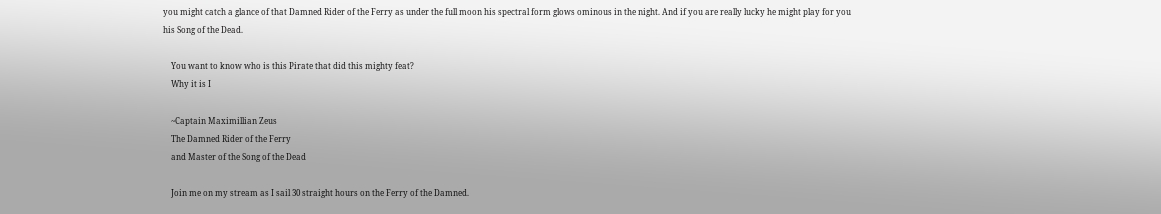you might catch a glance of that Damned Rider of the Ferry as under the full moon his spectral form glows ominous in the night. And if you are really lucky he might play for you his Song of the Dead.

    You want to know who is this Pirate that did this mighty feat?
    Why it is I

    ~Captain Maximillian Zeus
    The Damned Rider of the Ferry
    and Master of the Song of the Dead

    Join me on my stream as I sail 30 straight hours on the Ferry of the Damned.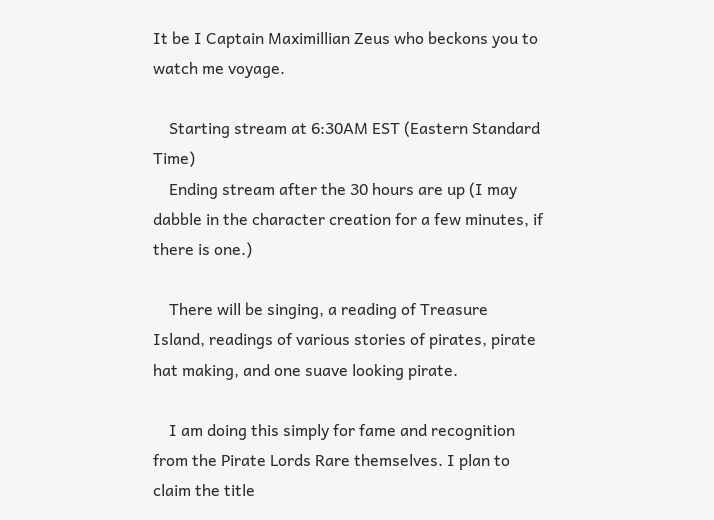It be I Captain Maximillian Zeus who beckons you to watch me voyage.

    Starting stream at 6:30AM EST (Eastern Standard Time)
    Ending stream after the 30 hours are up (I may dabble in the character creation for a few minutes, if there is one.)

    There will be singing, a reading of Treasure Island, readings of various stories of pirates, pirate hat making, and one suave looking pirate.

    I am doing this simply for fame and recognition from the Pirate Lords Rare themselves. I plan to claim the title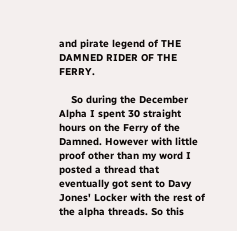and pirate legend of THE DAMNED RIDER OF THE FERRY.

    So during the December Alpha I spent 30 straight hours on the Ferry of the Damned. However with little proof other than my word I posted a thread that eventually got sent to Davy Jones' Locker with the rest of the alpha threads. So this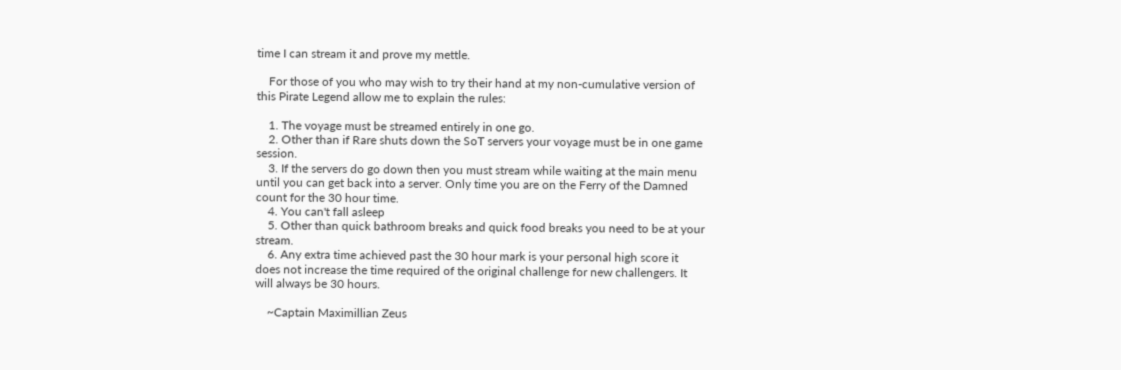time I can stream it and prove my mettle.

    For those of you who may wish to try their hand at my non-cumulative version of this Pirate Legend allow me to explain the rules:

    1. The voyage must be streamed entirely in one go.
    2. Other than if Rare shuts down the SoT servers your voyage must be in one game session.
    3. If the servers do go down then you must stream while waiting at the main menu until you can get back into a server. Only time you are on the Ferry of the Damned count for the 30 hour time.
    4. You can't fall asleep
    5. Other than quick bathroom breaks and quick food breaks you need to be at your stream.
    6. Any extra time achieved past the 30 hour mark is your personal high score it does not increase the time required of the original challenge for new challengers. It will always be 30 hours.

    ~Captain Maximillian Zeus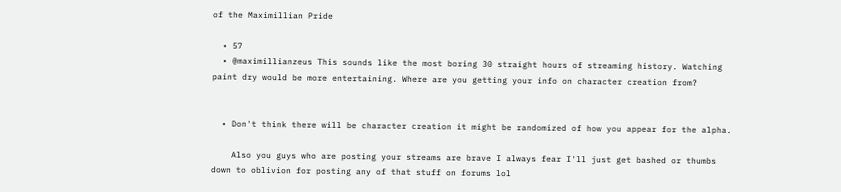of the Maximillian Pride

  • 57
  • @maximillianzeus This sounds like the most boring 30 straight hours of streaming history. Watching paint dry would be more entertaining. Where are you getting your info on character creation from?


  • Don't think there will be character creation it might be randomized of how you appear for the alpha.

    Also you guys who are posting your streams are brave I always fear I'll just get bashed or thumbs down to oblivion for posting any of that stuff on forums lol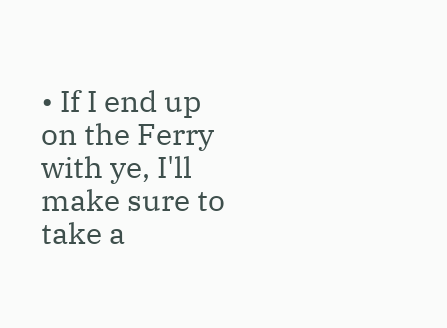• If I end up on the Ferry with ye, I'll make sure to take a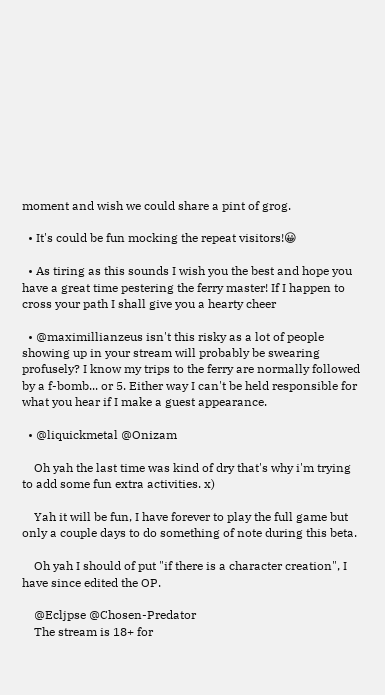moment and wish we could share a pint of grog.

  • It's could be fun mocking the repeat visitors!😀

  • As tiring as this sounds I wish you the best and hope you have a great time pestering the ferry master! If I happen to cross your path I shall give you a hearty cheer

  • @maximillianzeus isn't this risky as a lot of people showing up in your stream will probably be swearing profusely? I know my trips to the ferry are normally followed by a f-bomb... or 5. Either way I can't be held responsible for what you hear if I make a guest appearance.

  • @liquickmetal @Onizam

    Oh yah the last time was kind of dry that's why i'm trying to add some fun extra activities. x)

    Yah it will be fun, I have forever to play the full game but only a couple days to do something of note during this beta.

    Oh yah I should of put "if there is a character creation", I have since edited the OP.

    @Ecljpse @Chosen-Predator
    The stream is 18+ for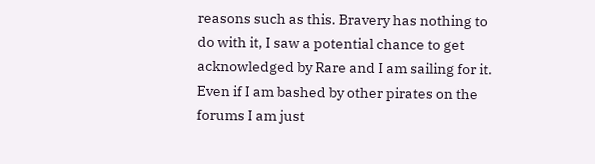reasons such as this. Bravery has nothing to do with it, I saw a potential chance to get acknowledged by Rare and I am sailing for it. Even if I am bashed by other pirates on the forums I am just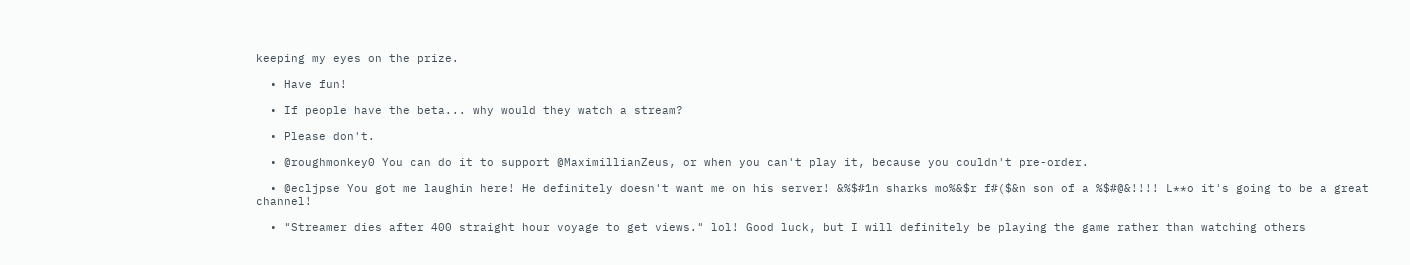keeping my eyes on the prize.

  • Have fun!

  • If people have the beta... why would they watch a stream?

  • Please don't.

  • @roughmonkey0 You can do it to support @MaximillianZeus, or when you can't play it, because you couldn't pre-order.

  • @ecljpse You got me laughin here! He definitely doesn't want me on his server! &%$#1n sharks mo%&$r f#($&n son of a %$#@&!!!! L**o it's going to be a great channel!

  • "Streamer dies after 400 straight hour voyage to get views." lol! Good luck, but I will definitely be playing the game rather than watching others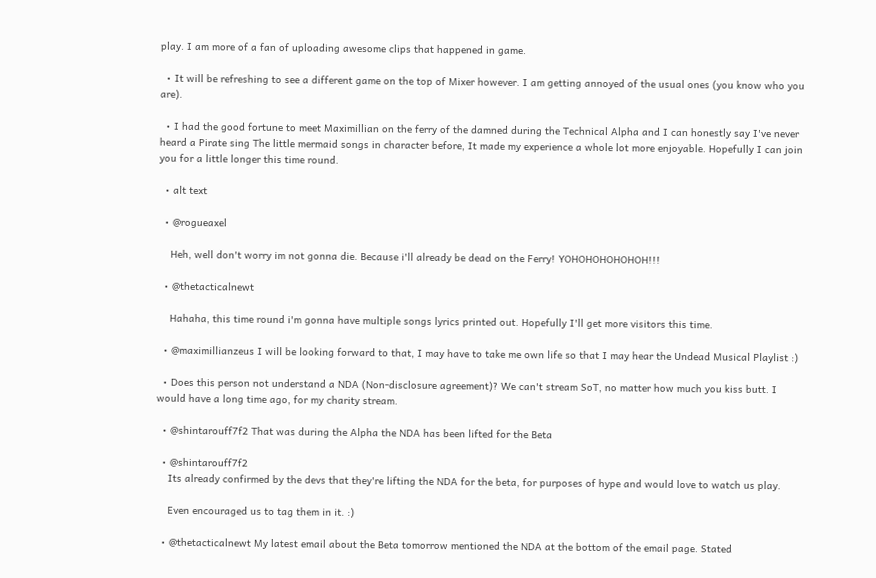play. I am more of a fan of uploading awesome clips that happened in game.

  • It will be refreshing to see a different game on the top of Mixer however. I am getting annoyed of the usual ones (you know who you are).

  • I had the good fortune to meet Maximillian on the ferry of the damned during the Technical Alpha and I can honestly say I've never heard a Pirate sing The little mermaid songs in character before, It made my experience a whole lot more enjoyable. Hopefully I can join you for a little longer this time round.

  • alt text

  • @rogueaxel

    Heh, well don't worry im not gonna die. Because i'll already be dead on the Ferry! YOHOHOHOHOHOH!!!

  • @thetacticalnewt

    Hahaha, this time round i'm gonna have multiple songs lyrics printed out. Hopefully I'll get more visitors this time.

  • @maximillianzeus I will be looking forward to that, I may have to take me own life so that I may hear the Undead Musical Playlist :)

  • Does this person not understand a NDA (Non-disclosure agreement)? We can't stream SoT, no matter how much you kiss butt. I would have a long time ago, for my charity stream.

  • @shintarouff7f2 That was during the Alpha the NDA has been lifted for the Beta

  • @shintarouff7f2
    Its already confirmed by the devs that they're lifting the NDA for the beta, for purposes of hype and would love to watch us play.

    Even encouraged us to tag them in it. :)

  • @thetacticalnewt My latest email about the Beta tomorrow mentioned the NDA at the bottom of the email page. Stated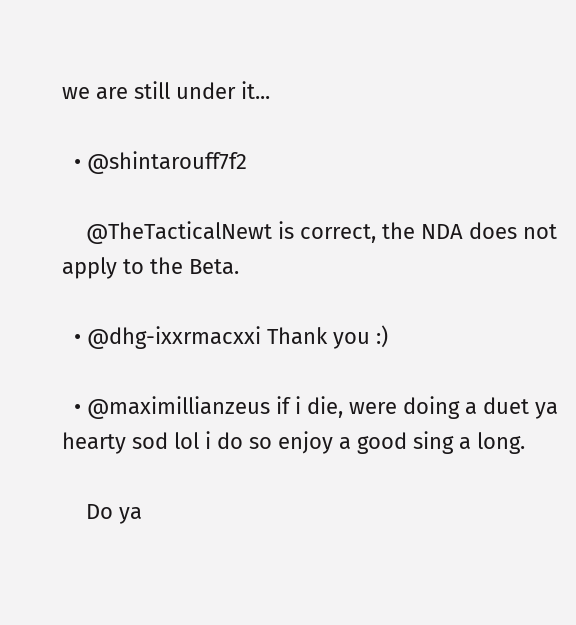we are still under it...

  • @shintarouff7f2

    @TheTacticalNewt is correct, the NDA does not apply to the Beta.

  • @dhg-ixxrmacxxi Thank you :)

  • @maximillianzeus if i die, were doing a duet ya hearty sod lol i do so enjoy a good sing a long.

    Do ya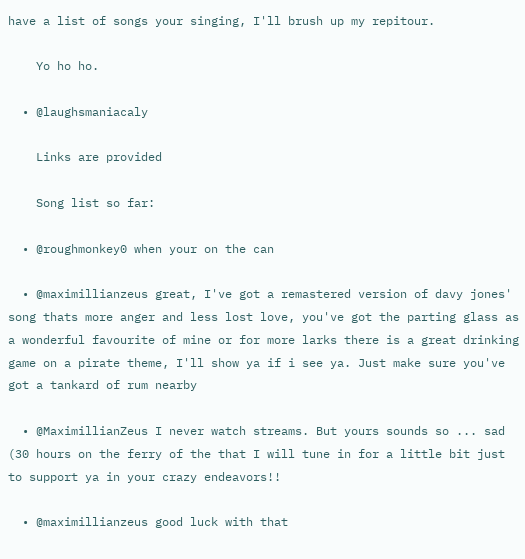have a list of songs your singing, I'll brush up my repitour.

    Yo ho ho.

  • @laughsmaniacaly

    Links are provided

    Song list so far:

  • @roughmonkey0 when your on the can

  • @maximillianzeus great, I've got a remastered version of davy jones' song thats more anger and less lost love, you've got the parting glass as a wonderful favourite of mine or for more larks there is a great drinking game on a pirate theme, I'll show ya if i see ya. Just make sure you've got a tankard of rum nearby

  • @MaximillianZeus I never watch streams. But yours sounds so ... sad (30 hours on the ferry of the that I will tune in for a little bit just to support ya in your crazy endeavors!!

  • @maximillianzeus good luck with that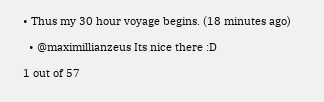• Thus my 30 hour voyage begins. (18 minutes ago)

  • @maximillianzeus Its nice there :D

1 out of 57